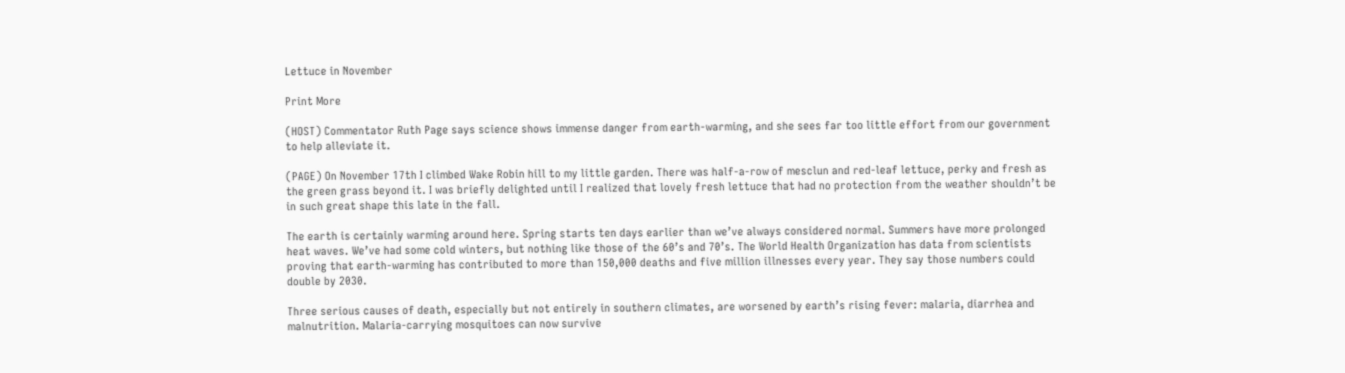Lettuce in November

Print More

(HOST) Commentator Ruth Page says science shows immense danger from earth-warming, and she sees far too little effort from our government to help alleviate it.

(PAGE) On November 17th I climbed Wake Robin hill to my little garden. There was half-a-row of mesclun and red-leaf lettuce, perky and fresh as the green grass beyond it. I was briefly delighted until I realized that lovely fresh lettuce that had no protection from the weather shouldn’t be in such great shape this late in the fall.

The earth is certainly warming around here. Spring starts ten days earlier than we’ve always considered normal. Summers have more prolonged heat waves. We’ve had some cold winters, but nothing like those of the 60’s and 70’s. The World Health Organization has data from scientists proving that earth-warming has contributed to more than 150,000 deaths and five million illnesses every year. They say those numbers could double by 2030.

Three serious causes of death, especially but not entirely in southern climates, are worsened by earth’s rising fever: malaria, diarrhea and malnutrition. Malaria-carrying mosquitoes can now survive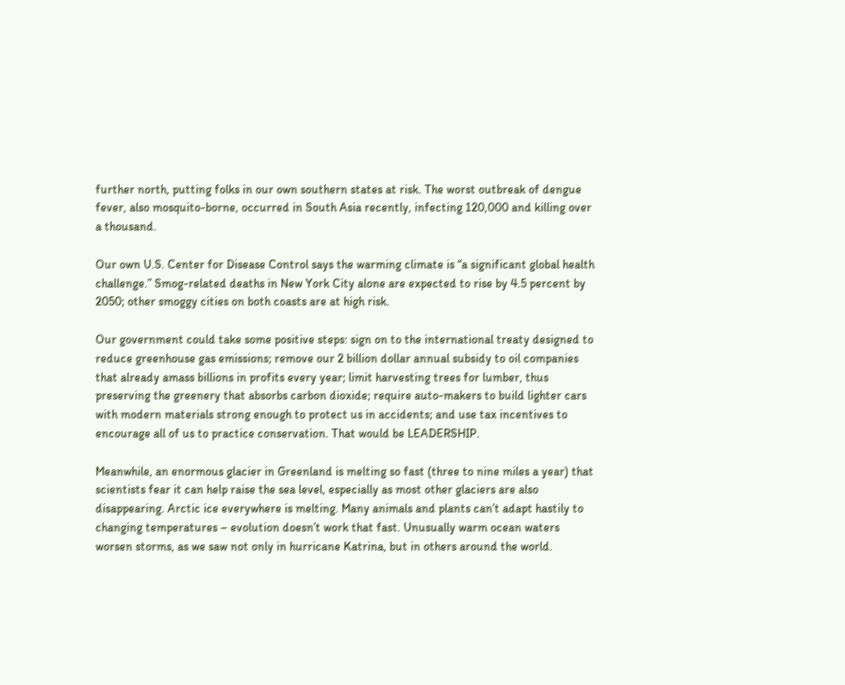further north, putting folks in our own southern states at risk. The worst outbreak of dengue fever, also mosquito-borne, occurred in South Asia recently, infecting 120,000 and killing over a thousand.

Our own U.S. Center for Disease Control says the warming climate is “a significant global health challenge.” Smog-related deaths in New York City alone are expected to rise by 4.5 percent by 2050; other smoggy cities on both coasts are at high risk.

Our government could take some positive steps: sign on to the international treaty designed to reduce greenhouse gas emissions; remove our 2 billion dollar annual subsidy to oil companies that already amass billions in profits every year; limit harvesting trees for lumber, thus preserving the greenery that absorbs carbon dioxide; require auto-makers to build lighter cars with modern materials strong enough to protect us in accidents; and use tax incentives to encourage all of us to practice conservation. That would be LEADERSHIP.

Meanwhile, an enormous glacier in Greenland is melting so fast (three to nine miles a year) that scientists fear it can help raise the sea level, especially as most other glaciers are also disappearing. Arctic ice everywhere is melting. Many animals and plants can’t adapt hastily to changing temperatures – evolution doesn’t work that fast. Unusually warm ocean waters worsen storms, as we saw not only in hurricane Katrina, but in others around the world.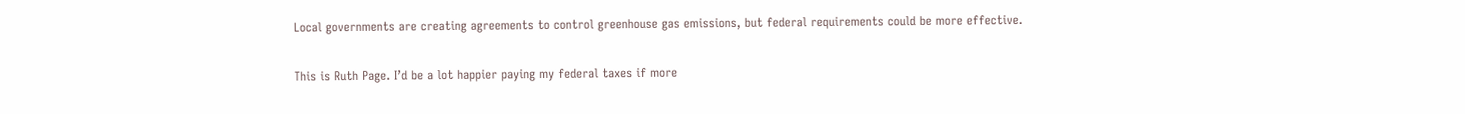Local governments are creating agreements to control greenhouse gas emissions, but federal requirements could be more effective.

This is Ruth Page. I’d be a lot happier paying my federal taxes if more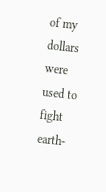of my dollars were used to fight earth-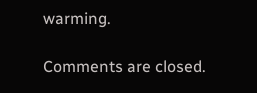warming.

Comments are closed.